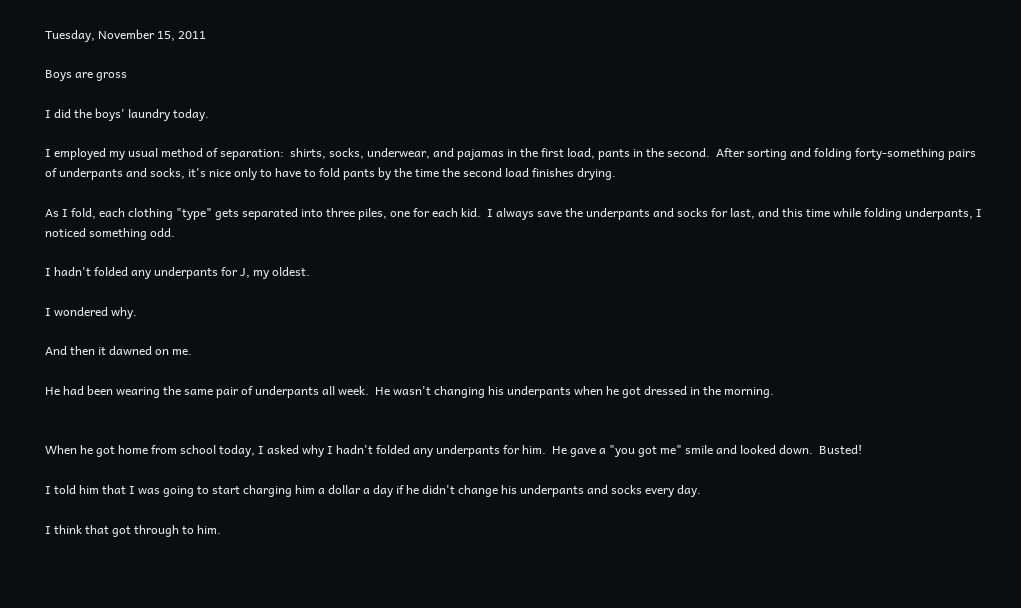Tuesday, November 15, 2011

Boys are gross

I did the boys' laundry today.

I employed my usual method of separation:  shirts, socks, underwear, and pajamas in the first load, pants in the second.  After sorting and folding forty-something pairs of underpants and socks, it's nice only to have to fold pants by the time the second load finishes drying.

As I fold, each clothing "type" gets separated into three piles, one for each kid.  I always save the underpants and socks for last, and this time while folding underpants, I noticed something odd.

I hadn't folded any underpants for J, my oldest.

I wondered why.

And then it dawned on me.

He had been wearing the same pair of underpants all week.  He wasn't changing his underpants when he got dressed in the morning.


When he got home from school today, I asked why I hadn't folded any underpants for him.  He gave a "you got me" smile and looked down.  Busted!

I told him that I was going to start charging him a dollar a day if he didn't change his underpants and socks every day.

I think that got through to him.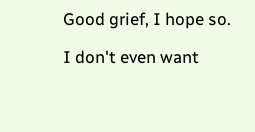Good grief, I hope so.

I don't even want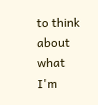to think about what I'm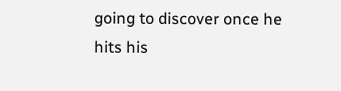going to discover once he hits his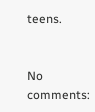teens.


No comments: